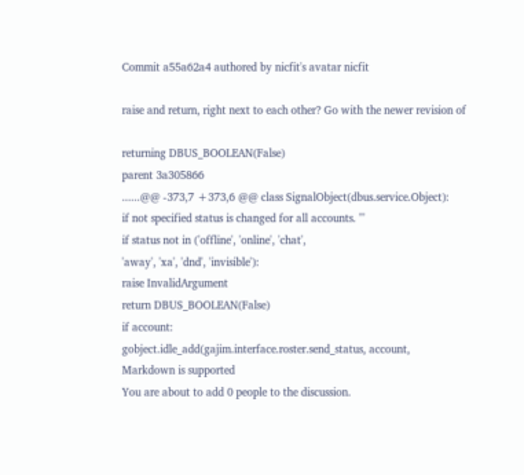Commit a55a62a4 authored by nicfit's avatar nicfit

raise and return, right next to each other? Go with the newer revision of

returning DBUS_BOOLEAN(False)
parent 3a305866
......@@ -373,7 +373,6 @@ class SignalObject(dbus.service.Object):
if not specified status is changed for all accounts. '''
if status not in ('offline', 'online', 'chat',
'away', 'xa', 'dnd', 'invisible'):
raise InvalidArgument
return DBUS_BOOLEAN(False)
if account:
gobject.idle_add(gajim.interface.roster.send_status, account,
Markdown is supported
You are about to add 0 people to the discussion.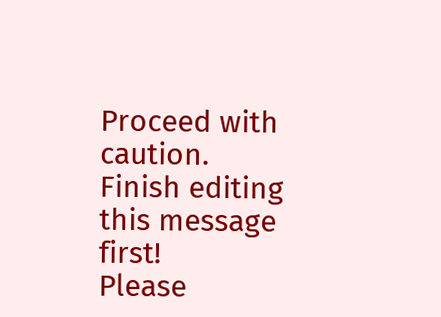Proceed with caution.
Finish editing this message first!
Please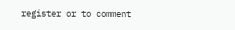register or to comment